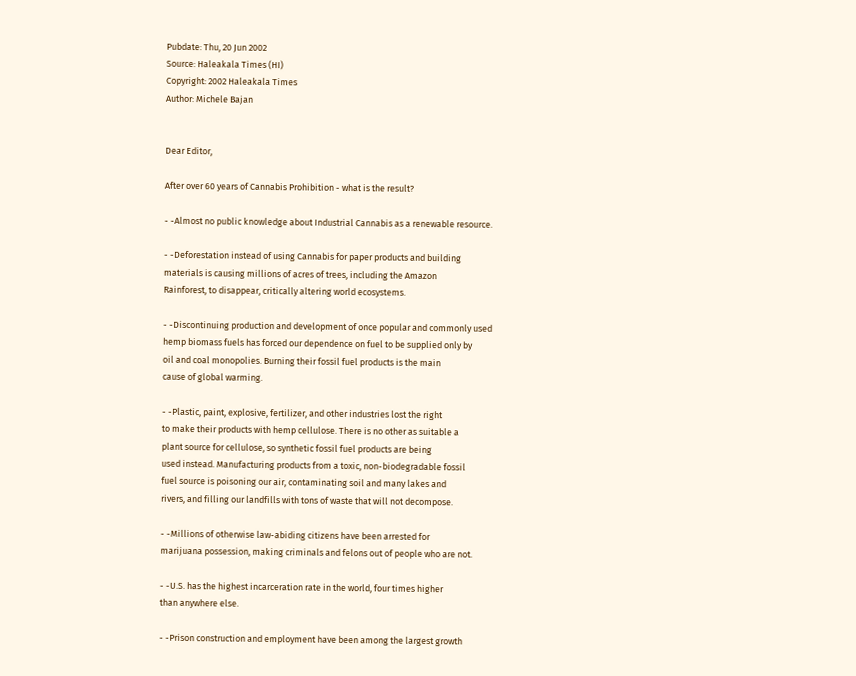Pubdate: Thu, 20 Jun 2002
Source: Haleakala Times (HI)
Copyright: 2002 Haleakala Times
Author: Michele Bajan


Dear Editor,

After over 60 years of Cannabis Prohibition - what is the result?

- -Almost no public knowledge about Industrial Cannabis as a renewable resource.

- -Deforestation instead of using Cannabis for paper products and building
materials is causing millions of acres of trees, including the Amazon
Rainforest, to disappear, critically altering world ecosystems.

- -Discontinuing production and development of once popular and commonly used
hemp biomass fuels has forced our dependence on fuel to be supplied only by
oil and coal monopolies. Burning their fossil fuel products is the main
cause of global warming.

- -Plastic, paint, explosive, fertilizer, and other industries lost the right
to make their products with hemp cellulose. There is no other as suitable a
plant source for cellulose, so synthetic fossil fuel products are being
used instead. Manufacturing products from a toxic, non-biodegradable fossil
fuel source is poisoning our air, contaminating soil and many lakes and
rivers, and filling our landfills with tons of waste that will not decompose.

- -Millions of otherwise law-abiding citizens have been arrested for
marijuana possession, making criminals and felons out of people who are not.

- -U.S. has the highest incarceration rate in the world, four times higher
than anywhere else.

- -Prison construction and employment have been among the largest growth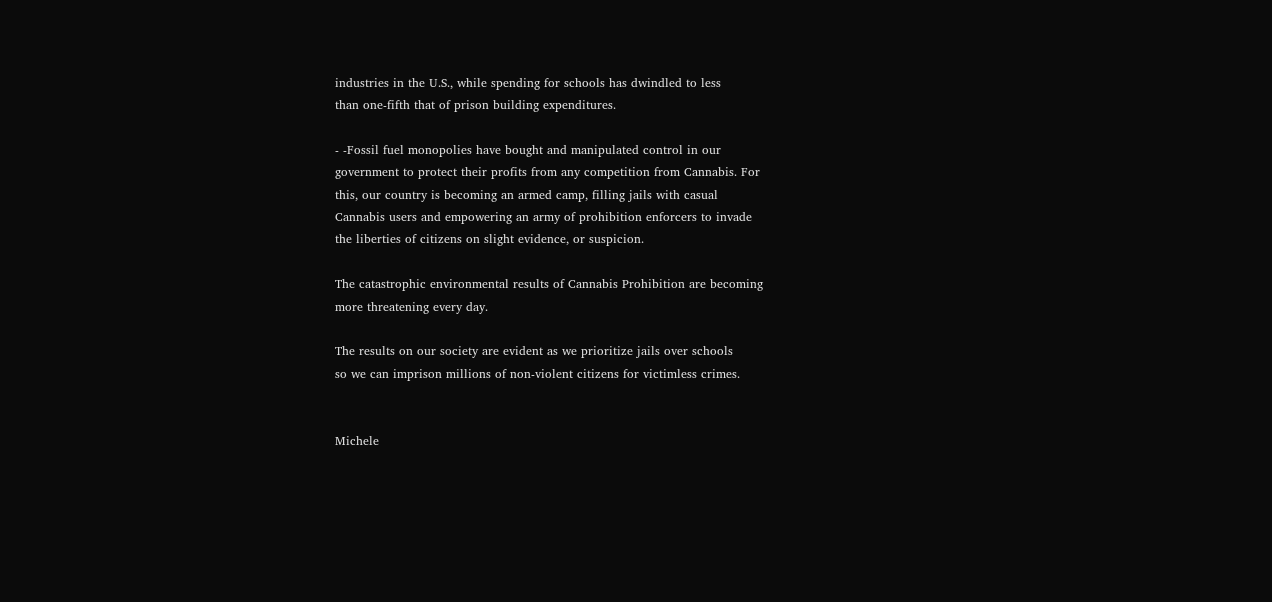industries in the U.S., while spending for schools has dwindled to less
than one-fifth that of prison building expenditures.

- -Fossil fuel monopolies have bought and manipulated control in our
government to protect their profits from any competition from Cannabis. For
this, our country is becoming an armed camp, filling jails with casual
Cannabis users and empowering an army of prohibition enforcers to invade
the liberties of citizens on slight evidence, or suspicion.

The catastrophic environmental results of Cannabis Prohibition are becoming
more threatening every day.

The results on our society are evident as we prioritize jails over schools
so we can imprison millions of non-violent citizens for victimless crimes.


Michele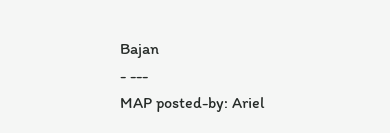Bajan
- ---
MAP posted-by: Ariel